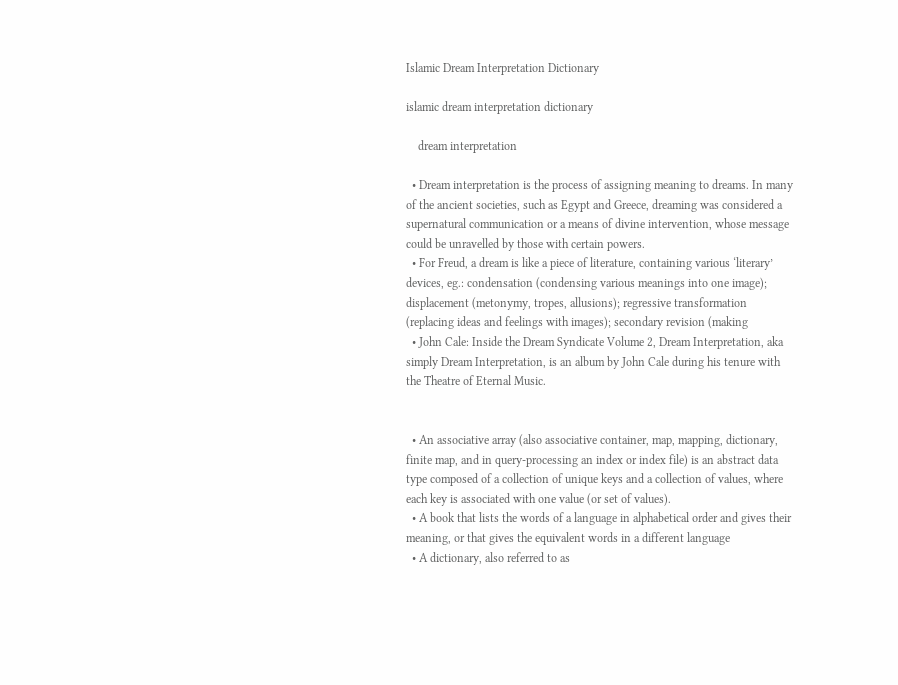Islamic Dream Interpretation Dictionary

islamic dream interpretation dictionary

    dream interpretation

  • Dream interpretation is the process of assigning meaning to dreams. In many of the ancient societies, such as Egypt and Greece, dreaming was considered a supernatural communication or a means of divine intervention, whose message could be unravelled by those with certain powers.
  • For Freud, a dream is like a piece of literature, containing various ‘literary’ devices, eg.: condensation (condensing various meanings into one image); displacement (metonymy, tropes, allusions); regressive transformation (replacing ideas and feelings with images); secondary revision (making
  • John Cale: Inside the Dream Syndicate Volume 2, Dream Interpretation, aka simply Dream Interpretation, is an album by John Cale during his tenure with the Theatre of Eternal Music.


  • An associative array (also associative container, map, mapping, dictionary, finite map, and in query-processing an index or index file) is an abstract data type composed of a collection of unique keys and a collection of values, where each key is associated with one value (or set of values).
  • A book that lists the words of a language in alphabetical order and gives their meaning, or that gives the equivalent words in a different language
  • A dictionary, also referred to as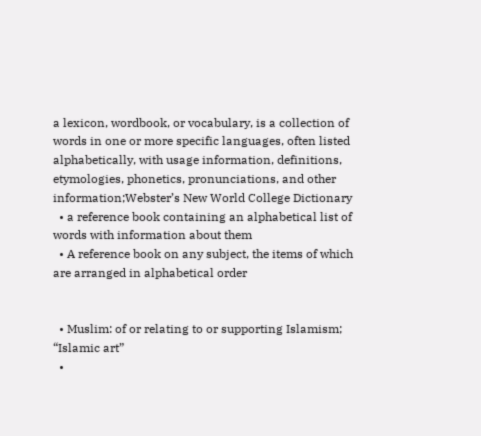a lexicon, wordbook, or vocabulary, is a collection of words in one or more specific languages, often listed alphabetically, with usage information, definitions, etymologies, phonetics, pronunciations, and other information;Webster’s New World College Dictionary
  • a reference book containing an alphabetical list of words with information about them
  • A reference book on any subject, the items of which are arranged in alphabetical order


  • Muslim: of or relating to or supporting Islamism; “Islamic art”
  •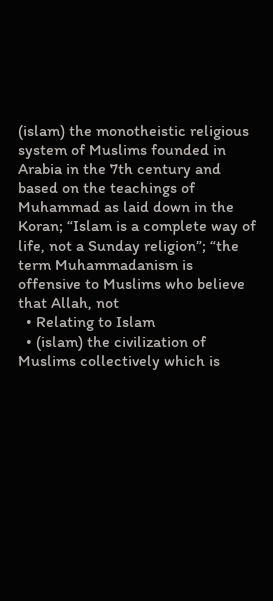(islam) the monotheistic religious system of Muslims founded in Arabia in the 7th century and based on the teachings of Muhammad as laid down in the Koran; “Islam is a complete way of life, not a Sunday religion”; “the term Muhammadanism is offensive to Muslims who believe that Allah, not
  • Relating to Islam
  • (islam) the civilization of Muslims collectively which is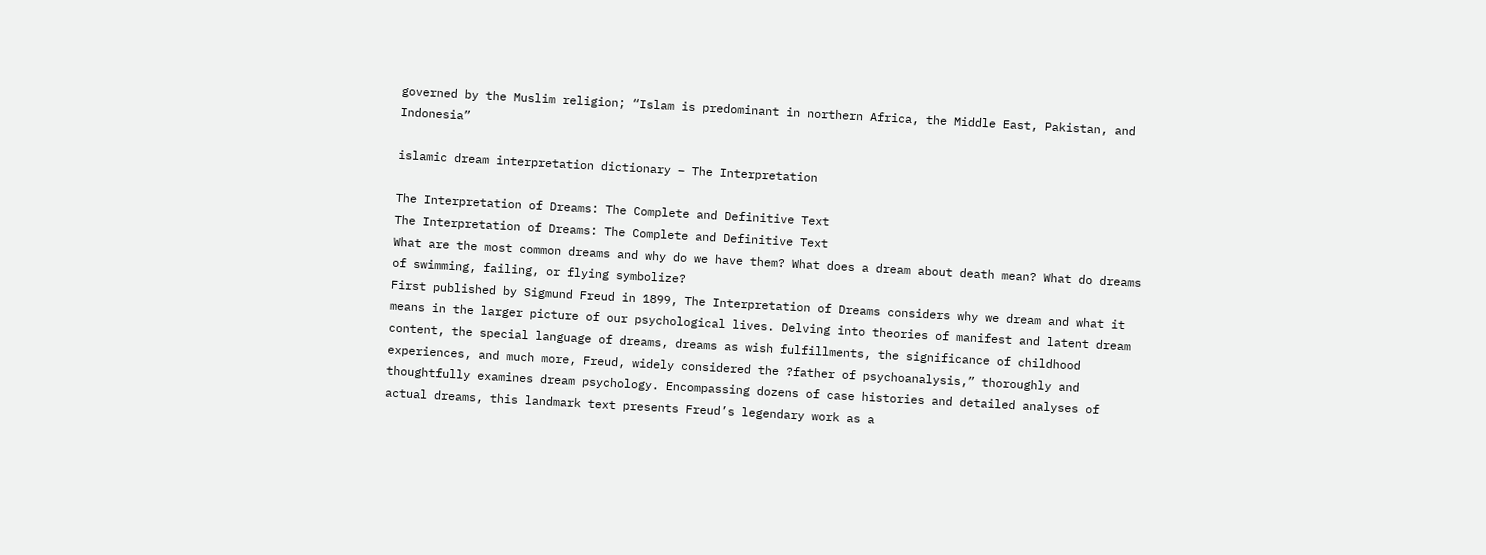governed by the Muslim religion; “Islam is predominant in northern Africa, the Middle East, Pakistan, and Indonesia”

islamic dream interpretation dictionary – The Interpretation

The Interpretation of Dreams: The Complete and Definitive Text
The Interpretation of Dreams: The Complete and Definitive Text
What are the most common dreams and why do we have them? What does a dream about death mean? What do dreams of swimming, failing, or flying symbolize?
First published by Sigmund Freud in 1899, The Interpretation of Dreams considers why we dream and what it means in the larger picture of our psychological lives. Delving into theories of manifest and latent dream content, the special language of dreams, dreams as wish fulfillments, the significance of childhood experiences, and much more, Freud, widely considered the ?father of psychoanalysis,” thoroughly and thoughtfully examines dream psychology. Encompassing dozens of case histories and detailed analyses of actual dreams, this landmark text presents Freud’s legendary work as a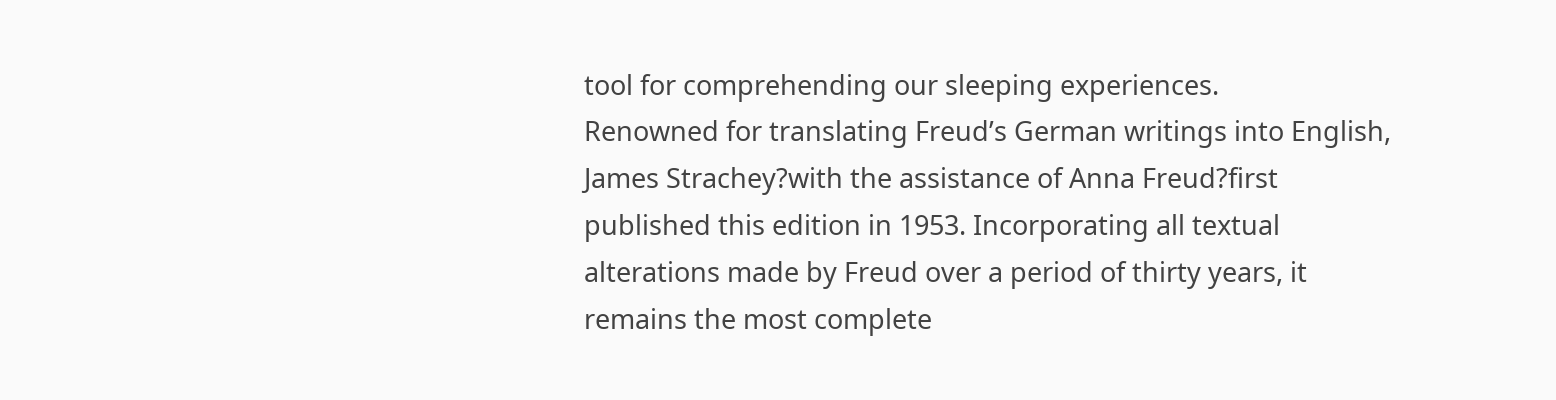tool for comprehending our sleeping experiences.
Renowned for translating Freud’s German writings into English, James Strachey?with the assistance of Anna Freud?first published this edition in 1953. Incorporating all textual alterations made by Freud over a period of thirty years, it remains the most complete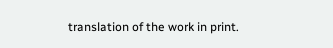translation of the work in print.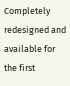Completely redesigned and available for the first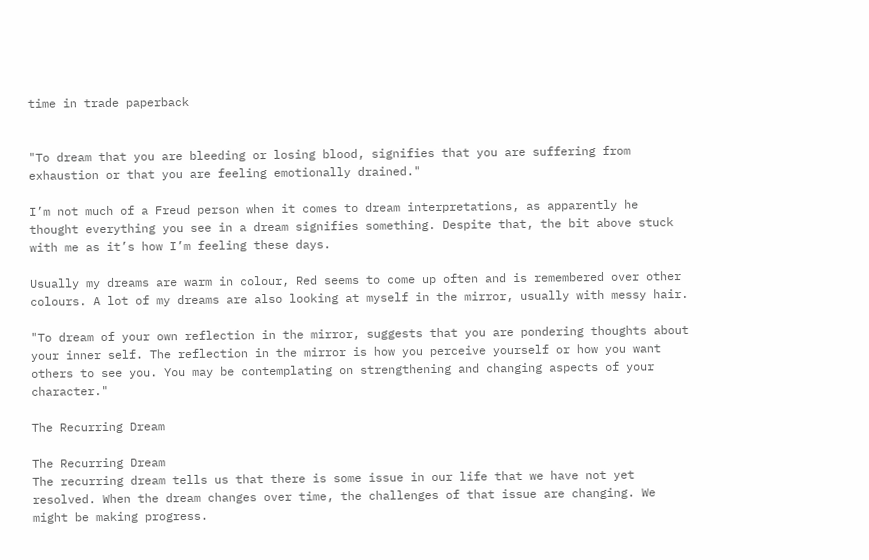time in trade paperback


"To dream that you are bleeding or losing blood, signifies that you are suffering from exhaustion or that you are feeling emotionally drained."

I’m not much of a Freud person when it comes to dream interpretations, as apparently he thought everything you see in a dream signifies something. Despite that, the bit above stuck with me as it’s how I’m feeling these days.

Usually my dreams are warm in colour, Red seems to come up often and is remembered over other colours. A lot of my dreams are also looking at myself in the mirror, usually with messy hair.

"To dream of your own reflection in the mirror, suggests that you are pondering thoughts about your inner self. The reflection in the mirror is how you perceive yourself or how you want others to see you. You may be contemplating on strengthening and changing aspects of your character."

The Recurring Dream

The Recurring Dream
The recurring dream tells us that there is some issue in our life that we have not yet resolved. When the dream changes over time, the challenges of that issue are changing. We might be making progress.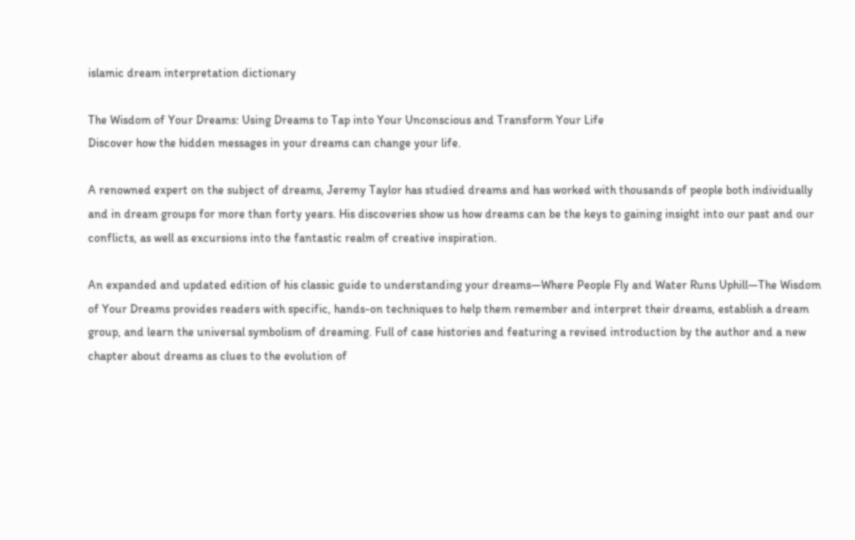islamic dream interpretation dictionary

The Wisdom of Your Dreams: Using Dreams to Tap into Your Unconscious and Transform Your Life
Discover how the hidden messages in your dreams can change your life.

A renowned expert on the subject of dreams, Jeremy Taylor has studied dreams and has worked with thousands of people both individually and in dream groups for more than forty years. His discoveries show us how dreams can be the keys to gaining insight into our past and our conflicts, as well as excursions into the fantastic realm of creative inspiration.

An expanded and updated edition of his classic guide to understanding your dreams—Where People Fly and Water Runs Uphill—The Wisdom of Your Dreams provides readers with specific, hands-on techniques to help them remember and interpret their dreams, establish a dream group, and learn the universal symbolism of dreaming. Full of case histories and featuring a revised introduction by the author and a new chapter about dreams as clues to the evolution of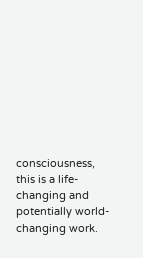consciousness, this is a life- changing and potentially world-changing work.